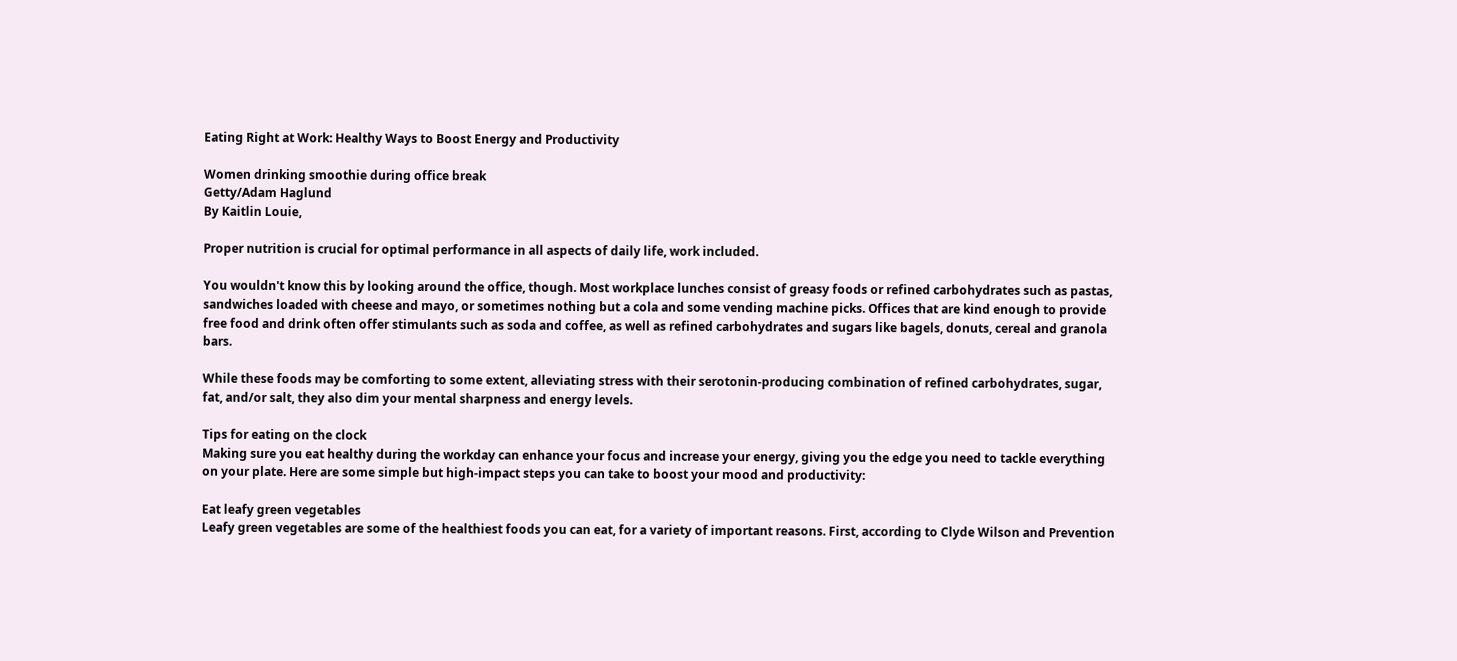Eating Right at Work: Healthy Ways to Boost Energy and Productivity

Women drinking smoothie during office break
Getty/Adam Haglund
By Kaitlin Louie,

Proper nutrition is crucial for optimal performance in all aspects of daily life, work included.

You wouldn't know this by looking around the office, though. Most workplace lunches consist of greasy foods or refined carbohydrates such as pastas, sandwiches loaded with cheese and mayo, or sometimes nothing but a cola and some vending machine picks. Offices that are kind enough to provide free food and drink often offer stimulants such as soda and coffee, as well as refined carbohydrates and sugars like bagels, donuts, cereal and granola bars.

While these foods may be comforting to some extent, alleviating stress with their serotonin-producing combination of refined carbohydrates, sugar, fat, and/or salt, they also dim your mental sharpness and energy levels.

Tips for eating on the clock
Making sure you eat healthy during the workday can enhance your focus and increase your energy, giving you the edge you need to tackle everything on your plate. Here are some simple but high-impact steps you can take to boost your mood and productivity:

Eat leafy green vegetables
Leafy green vegetables are some of the healthiest foods you can eat, for a variety of important reasons. First, according to Clyde Wilson and Prevention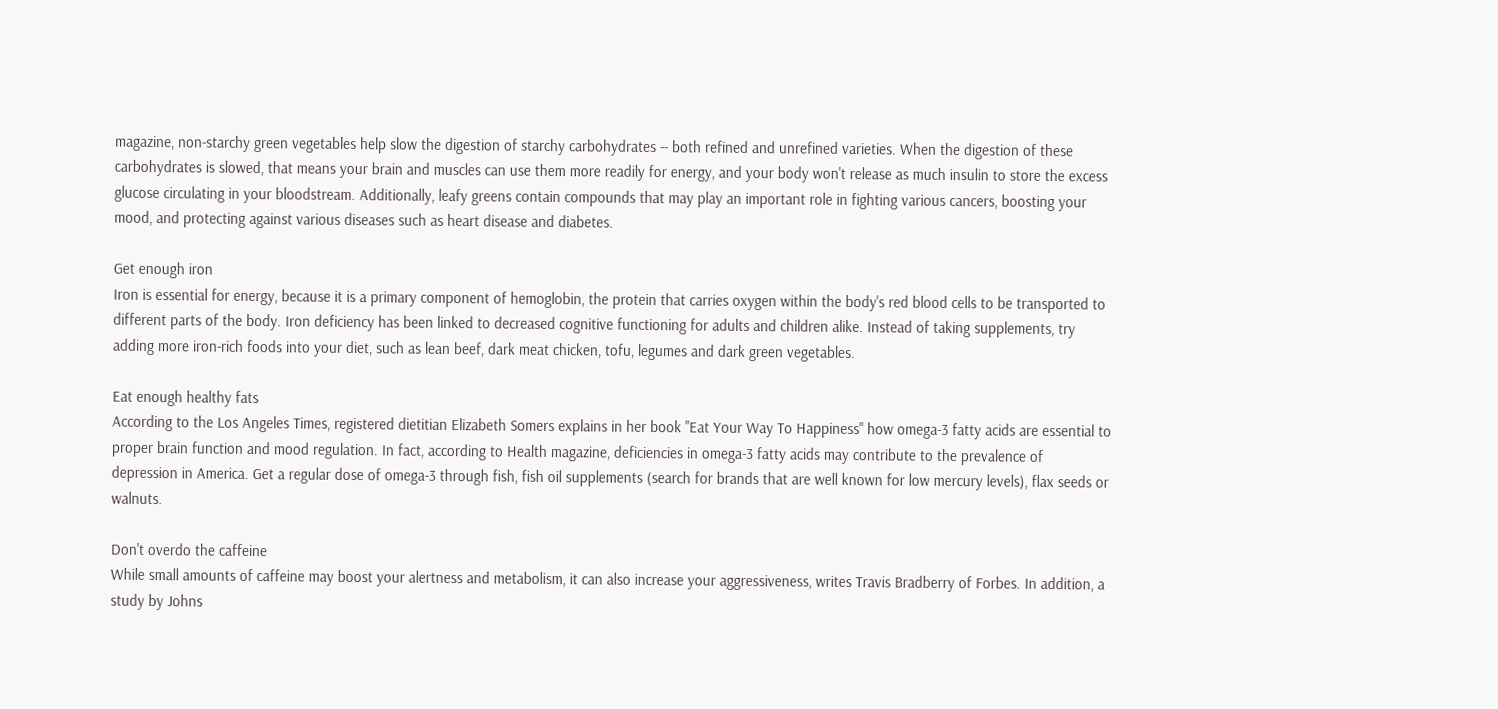magazine, non-starchy green vegetables help slow the digestion of starchy carbohydrates -- both refined and unrefined varieties. When the digestion of these carbohydrates is slowed, that means your brain and muscles can use them more readily for energy, and your body won't release as much insulin to store the excess glucose circulating in your bloodstream. Additionally, leafy greens contain compounds that may play an important role in fighting various cancers, boosting your mood, and protecting against various diseases such as heart disease and diabetes.

Get enough iron
Iron is essential for energy, because it is a primary component of hemoglobin, the protein that carries oxygen within the body's red blood cells to be transported to different parts of the body. Iron deficiency has been linked to decreased cognitive functioning for adults and children alike. Instead of taking supplements, try adding more iron-rich foods into your diet, such as lean beef, dark meat chicken, tofu, legumes and dark green vegetables.

Eat enough healthy fats
According to the Los Angeles Times, registered dietitian Elizabeth Somers explains in her book "Eat Your Way To Happiness" how omega-3 fatty acids are essential to proper brain function and mood regulation. In fact, according to Health magazine, deficiencies in omega-3 fatty acids may contribute to the prevalence of depression in America. Get a regular dose of omega-3 through fish, fish oil supplements (search for brands that are well known for low mercury levels), flax seeds or walnuts.

Don't overdo the caffeine
While small amounts of caffeine may boost your alertness and metabolism, it can also increase your aggressiveness, writes Travis Bradberry of Forbes. In addition, a study by Johns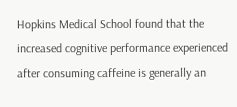Hopkins Medical School found that the increased cognitive performance experienced after consuming caffeine is generally an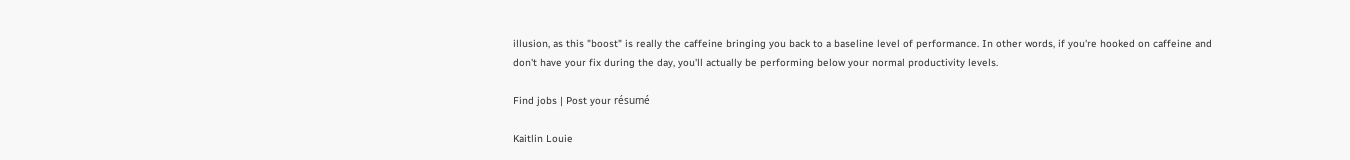illusion, as this "boost" is really the caffeine bringing you back to a baseline level of performance. In other words, if you're hooked on caffeine and don't have your fix during the day, you'll actually be performing below your normal productivity levels.

Find jobs | Post your résumé

Kaitlin Louie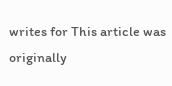writes for This article was originally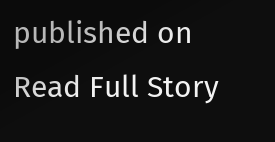published on
Read Full Story